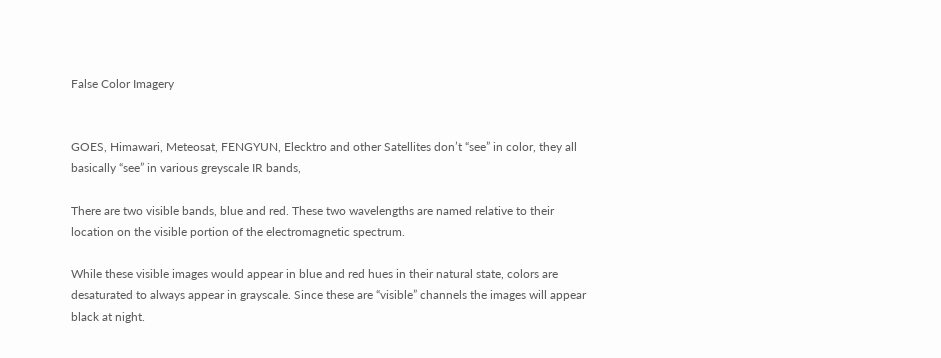False Color Imagery


GOES, Himawari, Meteosat, FENGYUN, Elecktro and other Satellites don’t “see” in color, they all basically “see” in various greyscale IR bands,

There are two visible bands, blue and red. These two wavelengths are named relative to their location on the visible portion of the electromagnetic spectrum.

While these visible images would appear in blue and red hues in their natural state, colors are desaturated to always appear in grayscale. Since these are “visible” channels the images will appear black at night.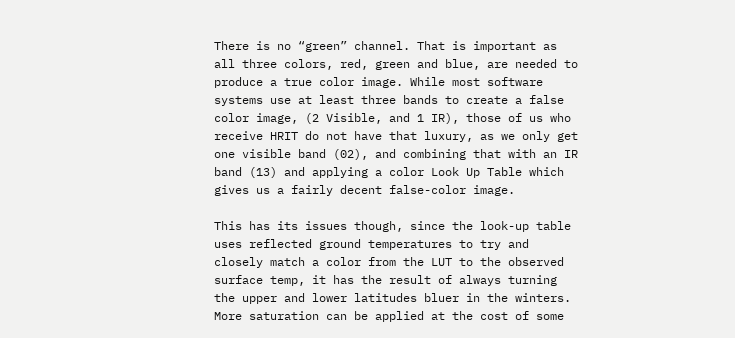There is no “green” channel. That is important as all three colors, red, green and blue, are needed to produce a true color image. While most software systems use at least three bands to create a false color image, (2 Visible, and 1 IR), those of us who receive HRIT do not have that luxury, as we only get one visible band (02), and combining that with an IR band (13) and applying a color Look Up Table which gives us a fairly decent false-color image.

This has its issues though, since the look-up table uses reflected ground temperatures to try and closely match a color from the LUT to the observed surface temp, it has the result of always turning the upper and lower latitudes bluer in the winters. More saturation can be applied at the cost of some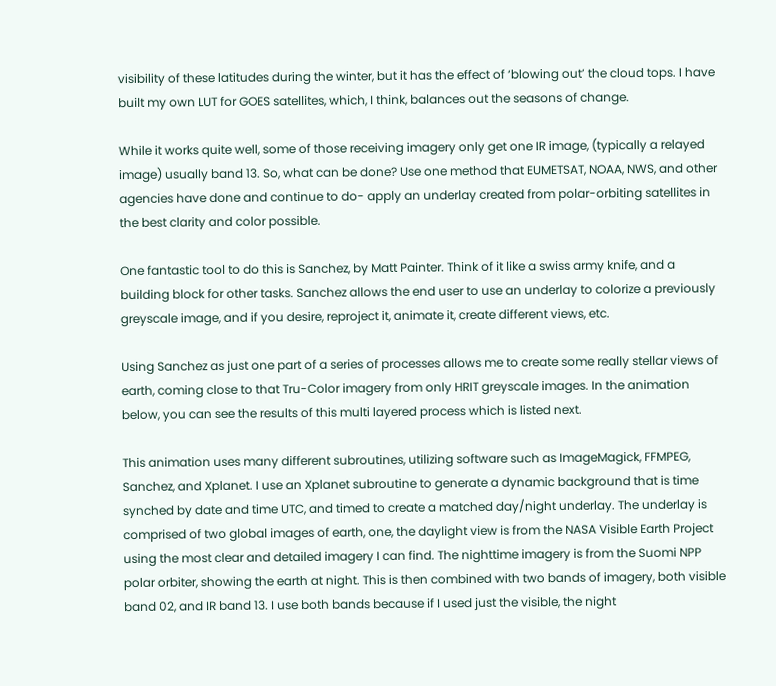visibility of these latitudes during the winter, but it has the effect of ‘blowing out’ the cloud tops. I have built my own LUT for GOES satellites, which, I think, balances out the seasons of change.

While it works quite well, some of those receiving imagery only get one IR image, (typically a relayed image) usually band 13. So, what can be done? Use one method that EUMETSAT, NOAA, NWS, and other agencies have done and continue to do- apply an underlay created from polar-orbiting satellites in the best clarity and color possible.

One fantastic tool to do this is Sanchez, by Matt Painter. Think of it like a swiss army knife, and a building block for other tasks. Sanchez allows the end user to use an underlay to colorize a previously greyscale image, and if you desire, reproject it, animate it, create different views, etc.

Using Sanchez as just one part of a series of processes allows me to create some really stellar views of earth, coming close to that Tru-Color imagery from only HRIT greyscale images. In the animation below, you can see the results of this multi layered process which is listed next.

This animation uses many different subroutines, utilizing software such as ImageMagick, FFMPEG, Sanchez, and Xplanet. I use an Xplanet subroutine to generate a dynamic background that is time synched by date and time UTC, and timed to create a matched day/night underlay. The underlay is comprised of two global images of earth, one, the daylight view is from the NASA Visible Earth Project using the most clear and detailed imagery I can find. The nighttime imagery is from the Suomi NPP polar orbiter, showing the earth at night. This is then combined with two bands of imagery, both visible band 02, and IR band 13. I use both bands because if I used just the visible, the night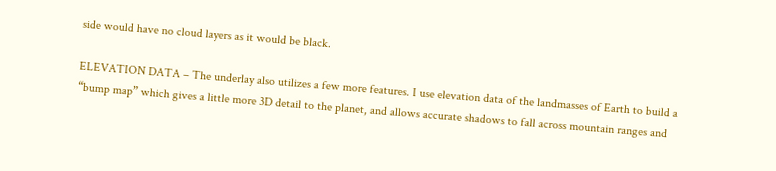side would have no cloud layers as it would be black.

ELEVATION DATA – The underlay also utilizes a few more features. I use elevation data of the landmasses of Earth to build a “bump map” which gives a little more 3D detail to the planet, and allows accurate shadows to fall across mountain ranges and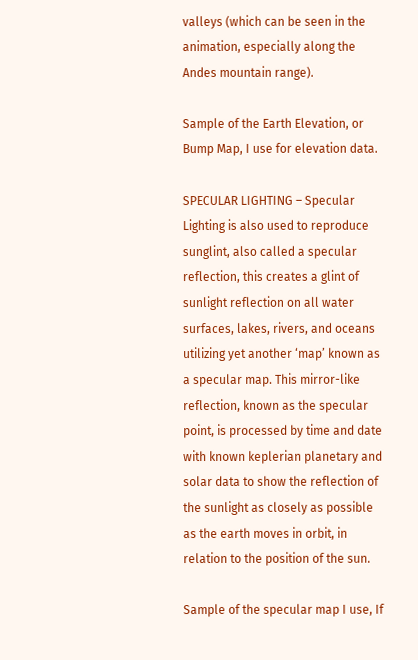valleys (which can be seen in the animation, especially along the Andes mountain range).

Sample of the Earth Elevation, or Bump Map, I use for elevation data.

SPECULAR LIGHTING – Specular Lighting is also used to reproduce sunglint, also called a specular reflection, this creates a glint of sunlight reflection on all water surfaces, lakes, rivers, and oceans utilizing yet another ‘map’ known as a specular map. This mirror-like reflection, known as the specular point, is processed by time and date with known keplerian planetary and solar data to show the reflection of the sunlight as closely as possible as the earth moves in orbit, in relation to the position of the sun.

Sample of the specular map I use, If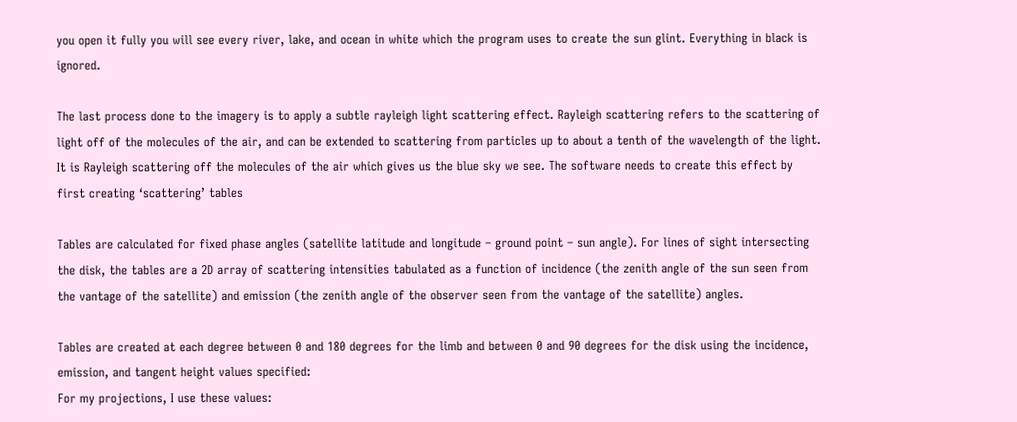you open it fully you will see every river, lake, and ocean in white which the program uses to create the sun glint. Everything in black is ignored.

The last process done to the imagery is to apply a subtle rayleigh light scattering effect. Rayleigh scattering refers to the scattering of light off of the molecules of the air, and can be extended to scattering from particles up to about a tenth of the wavelength of the light. It is Rayleigh scattering off the molecules of the air which gives us the blue sky we see. The software needs to create this effect by first creating ‘scattering’ tables

Tables are calculated for fixed phase angles (satellite latitude and longitude – ground point – sun angle). For lines of sight intersecting the disk, the tables are a 2D array of scattering intensities tabulated as a function of incidence (the zenith angle of the sun seen from the vantage of the satellite) and emission (the zenith angle of the observer seen from the vantage of the satellite) angles.

Tables are created at each degree between 0 and 180 degrees for the limb and between 0 and 90 degrees for the disk using the incidence, emission, and tangent height values specified:
For my projections, I use these values: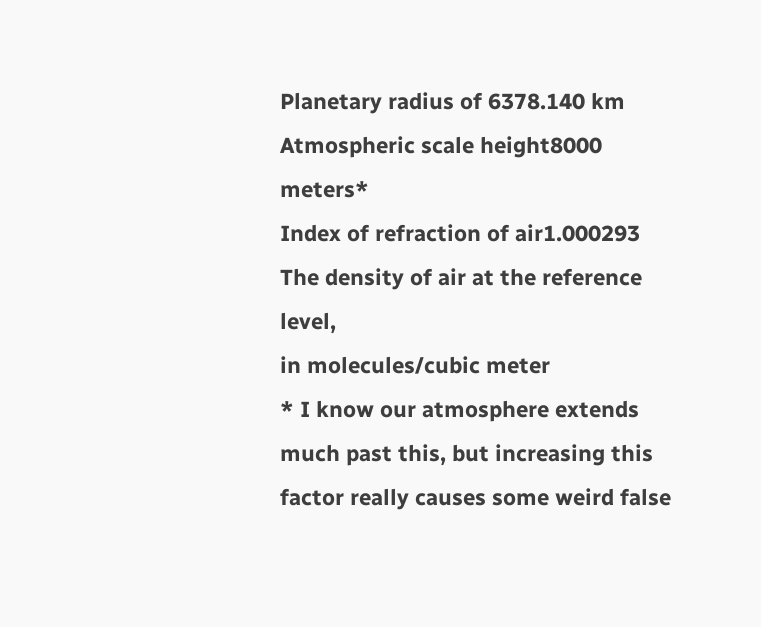Planetary radius of 6378.140 km
Atmospheric scale height8000 meters*
Index of refraction of air1.000293
The density of air at the reference level,
in molecules/cubic meter
* I know our atmosphere extends much past this, but increasing this factor really causes some weird false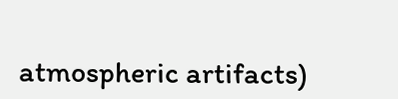atmospheric artifacts)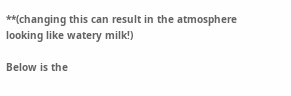**(changing this can result in the atmosphere looking like watery milk!)

Below is the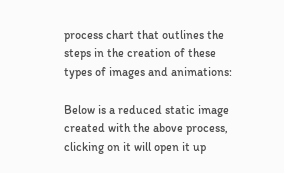process chart that outlines the steps in the creation of these types of images and animations:

Below is a reduced static image created with the above process, clicking on it will open it up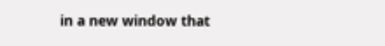in a new window that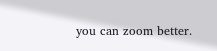you can zoom better.